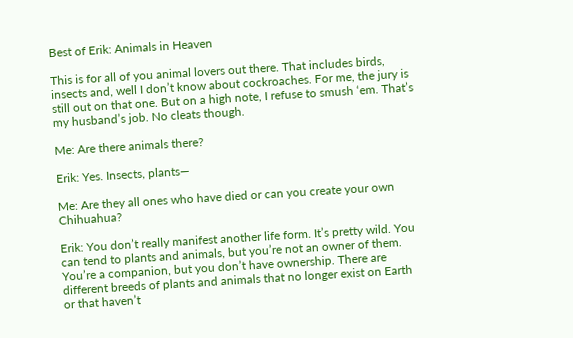Best of Erik: Animals in Heaven

This is for all of you animal lovers out there. That includes birds, insects and, well I don’t know about cockroaches. For me, the jury is still out on that one. But on a high note, I refuse to smush ‘em. That’s my husband’s job. No cleats though.

Me: Are there animals there?

Erik: Yes. Insects, plants—

Me: Are they all ones who have died or can you create your own Chihuahua?

Erik: You don’t really manifest another life form. It’s pretty wild. You can tend to plants and animals, but you’re not an owner of them. You’re a companion, but you don’t have ownership. There are different breeds of plants and animals that no longer exist on Earth or that haven’t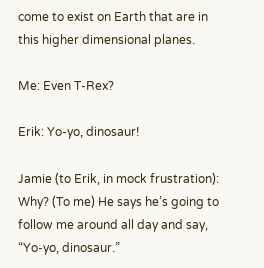come to exist on Earth that are in this higher dimensional planes.

Me: Even T-Rex?

Erik: Yo-yo, dinosaur!

Jamie (to Erik, in mock frustration): Why? (To me) He says he’s going to follow me around all day and say, “Yo-yo, dinosaur.”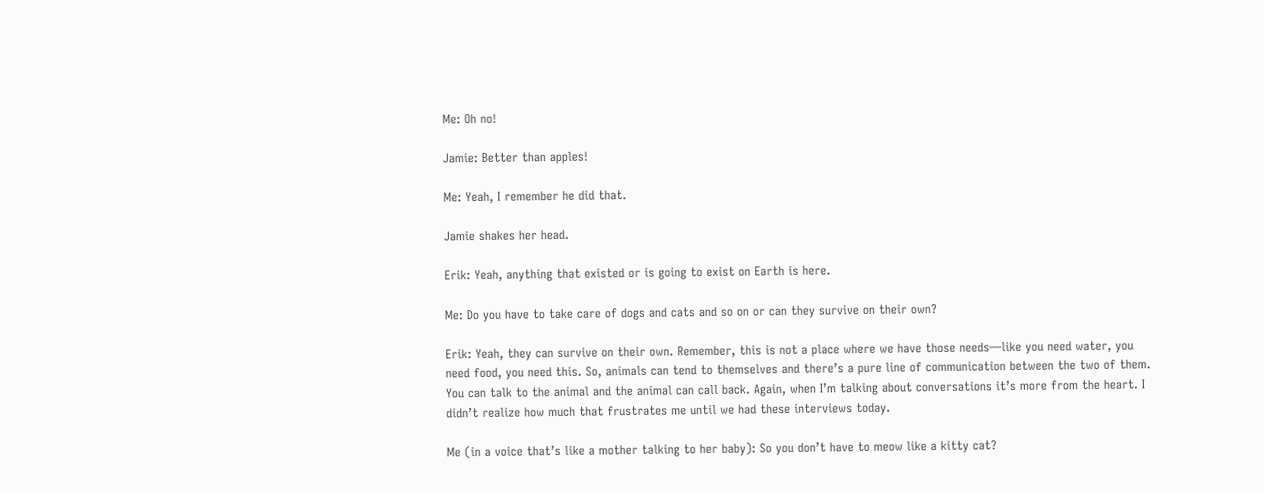Me: Oh no!

Jamie: Better than apples!

Me: Yeah, I remember he did that.

Jamie shakes her head.

Erik: Yeah, anything that existed or is going to exist on Earth is here.

Me: Do you have to take care of dogs and cats and so on or can they survive on their own?

Erik: Yeah, they can survive on their own. Remember, this is not a place where we have those needs—like you need water, you need food, you need this. So, animals can tend to themselves and there’s a pure line of communication between the two of them. You can talk to the animal and the animal can call back. Again, when I’m talking about conversations it’s more from the heart. I didn’t realize how much that frustrates me until we had these interviews today.

Me (in a voice that’s like a mother talking to her baby): So you don’t have to meow like a kitty cat?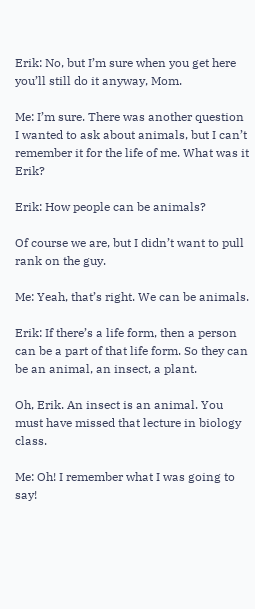Erik: No, but I’m sure when you get here you’ll still do it anyway, Mom.

Me: I’m sure. There was another question I wanted to ask about animals, but I can’t remember it for the life of me. What was it Erik?

Erik: How people can be animals?

Of course we are, but I didn’t want to pull rank on the guy.

Me: Yeah, that’s right. We can be animals.

Erik: If there’s a life form, then a person can be a part of that life form. So they can be an animal, an insect, a plant.

Oh, Erik. An insect is an animal. You must have missed that lecture in biology class.

Me: Oh! I remember what I was going to say!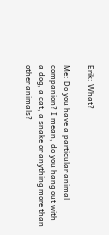Erik: What?

Me: Do you have a particular animal companion? I mean, do you hang out with a dog, a cat, a snake or anything more than other animals?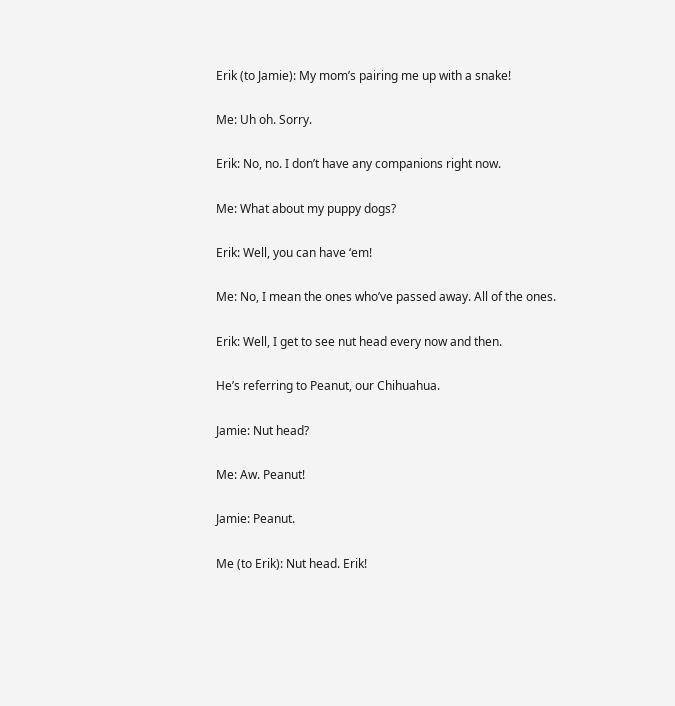Erik (to Jamie): My mom’s pairing me up with a snake!

Me: Uh oh. Sorry.

Erik: No, no. I don’t have any companions right now.

Me: What about my puppy dogs?

Erik: Well, you can have ‘em!

Me: No, I mean the ones who’ve passed away. All of the ones.

Erik: Well, I get to see nut head every now and then.

He’s referring to Peanut, our Chihuahua.

Jamie: Nut head?

Me: Aw. Peanut!

Jamie: Peanut.

Me (to Erik): Nut head. Erik!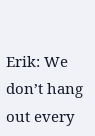Erik: We don’t hang out every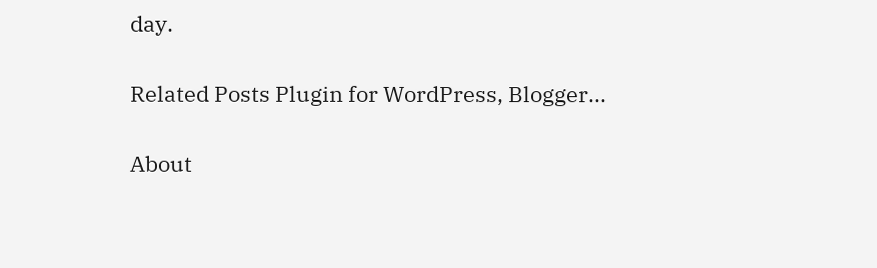day.

Related Posts Plugin for WordPress, Blogger...

About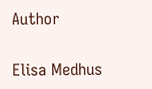Author

Elisa Medhus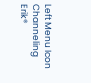Left Menu Icon
Channeling Erik®